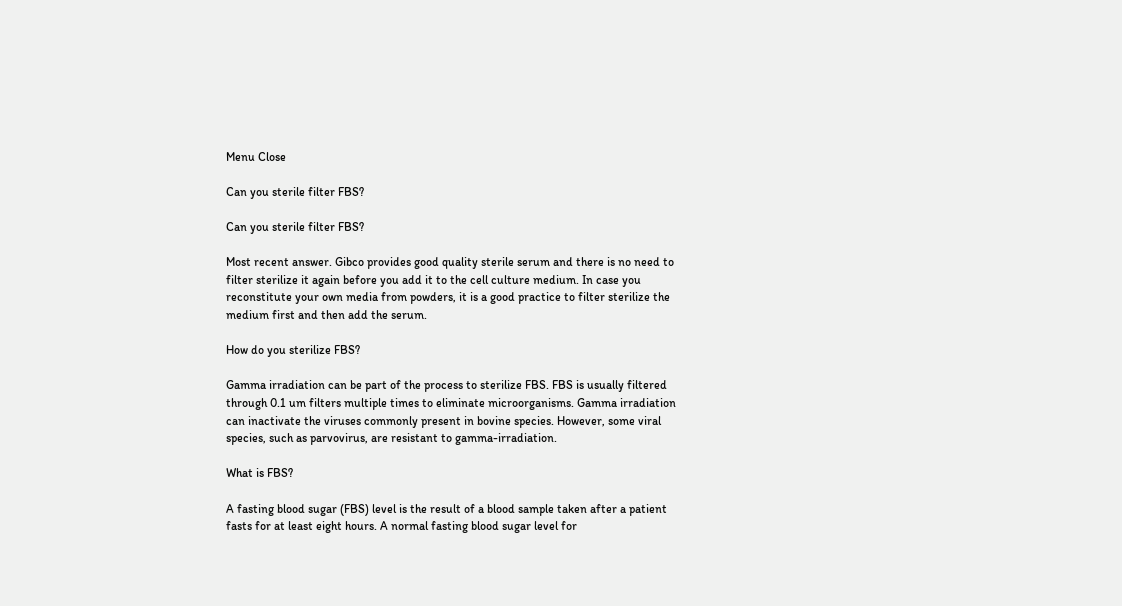Menu Close

Can you sterile filter FBS?

Can you sterile filter FBS?

Most recent answer. Gibco provides good quality sterile serum and there is no need to filter sterilize it again before you add it to the cell culture medium. In case you reconstitute your own media from powders, it is a good practice to filter sterilize the medium first and then add the serum.

How do you sterilize FBS?

Gamma irradiation can be part of the process to sterilize FBS. FBS is usually filtered through 0.1 um filters multiple times to eliminate microorganisms. Gamma irradiation can inactivate the viruses commonly present in bovine species. However, some viral species, such as parvovirus, are resistant to gamma-irradiation.

What is FBS?

A fasting blood sugar (FBS) level is the result of a blood sample taken after a patient fasts for at least eight hours. A normal fasting blood sugar level for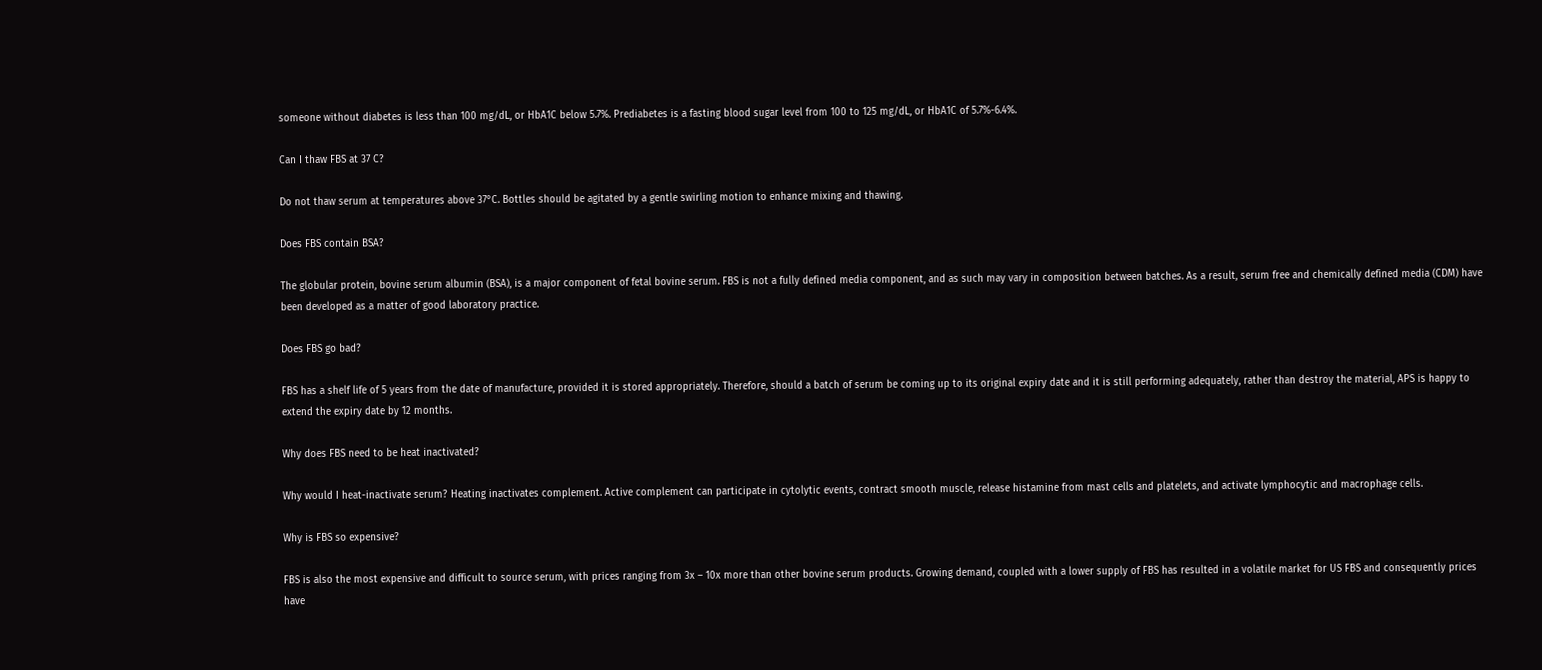someone without diabetes is less than 100 mg/dL, or HbA1C below 5.7%. Prediabetes is a fasting blood sugar level from 100 to 125 mg/dL, or HbA1C of 5.7%-6.4%.

Can I thaw FBS at 37 C?

Do not thaw serum at temperatures above 37°C. Bottles should be agitated by a gentle swirling motion to enhance mixing and thawing.

Does FBS contain BSA?

The globular protein, bovine serum albumin (BSA), is a major component of fetal bovine serum. FBS is not a fully defined media component, and as such may vary in composition between batches. As a result, serum free and chemically defined media (CDM) have been developed as a matter of good laboratory practice.

Does FBS go bad?

FBS has a shelf life of 5 years from the date of manufacture, provided it is stored appropriately. Therefore, should a batch of serum be coming up to its original expiry date and it is still performing adequately, rather than destroy the material, APS is happy to extend the expiry date by 12 months.

Why does FBS need to be heat inactivated?

Why would I heat-inactivate serum? Heating inactivates complement. Active complement can participate in cytolytic events, contract smooth muscle, release histamine from mast cells and platelets, and activate lymphocytic and macrophage cells.

Why is FBS so expensive?

FBS is also the most expensive and difficult to source serum, with prices ranging from 3x – 10x more than other bovine serum products. Growing demand, coupled with a lower supply of FBS has resulted in a volatile market for US FBS and consequently prices have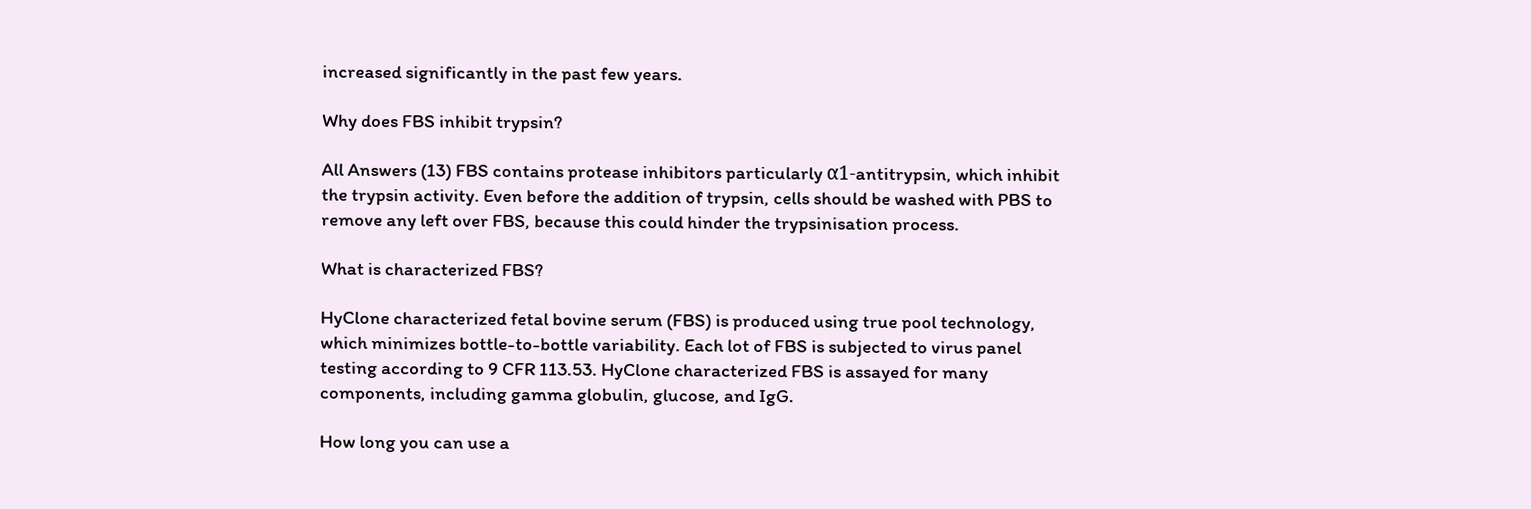increased significantly in the past few years.

Why does FBS inhibit trypsin?

All Answers (13) FBS contains protease inhibitors particularly α1-antitrypsin, which inhibit the trypsin activity. Even before the addition of trypsin, cells should be washed with PBS to remove any left over FBS, because this could hinder the trypsinisation process.

What is characterized FBS?

HyClone characterized fetal bovine serum (FBS) is produced using true pool technology, which minimizes bottle-to-bottle variability. Each lot of FBS is subjected to virus panel testing according to 9 CFR 113.53. HyClone characterized FBS is assayed for many components, including gamma globulin, glucose, and IgG.

How long you can use a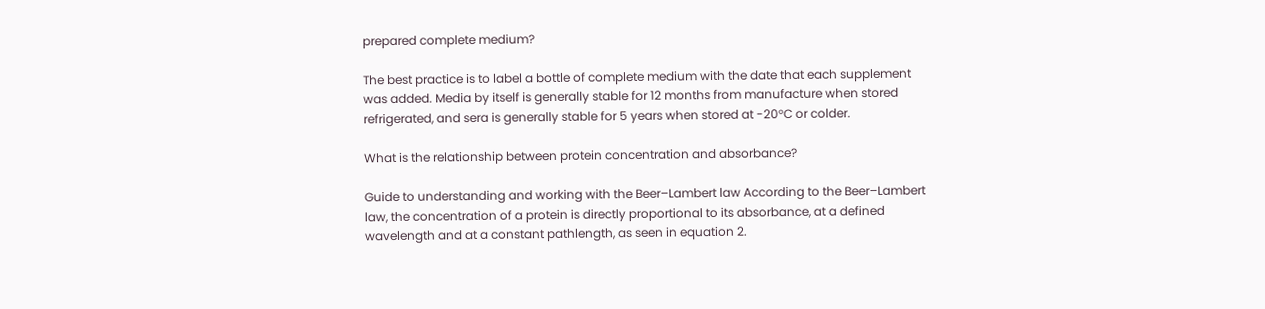prepared complete medium?

The best practice is to label a bottle of complete medium with the date that each supplement was added. Media by itself is generally stable for 12 months from manufacture when stored refrigerated, and sera is generally stable for 5 years when stored at -20°C or colder.

What is the relationship between protein concentration and absorbance?

Guide to understanding and working with the Beer–Lambert law According to the Beer–Lambert law, the concentration of a protein is directly proportional to its absorbance, at a defined wavelength and at a constant pathlength, as seen in equation 2.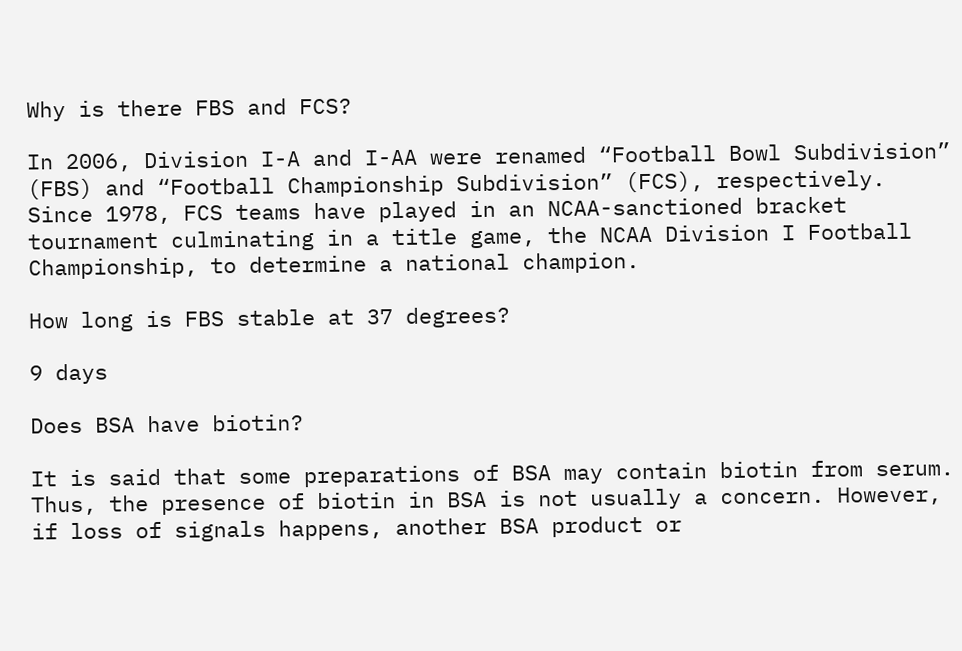Why is there FBS and FCS?

In 2006, Division I-A and I-AA were renamed “Football Bowl Subdivision” (FBS) and “Football Championship Subdivision” (FCS), respectively. Since 1978, FCS teams have played in an NCAA-sanctioned bracket tournament culminating in a title game, the NCAA Division I Football Championship, to determine a national champion.

How long is FBS stable at 37 degrees?

9 days

Does BSA have biotin?

It is said that some preparations of BSA may contain biotin from serum. Thus, the presence of biotin in BSA is not usually a concern. However, if loss of signals happens, another BSA product or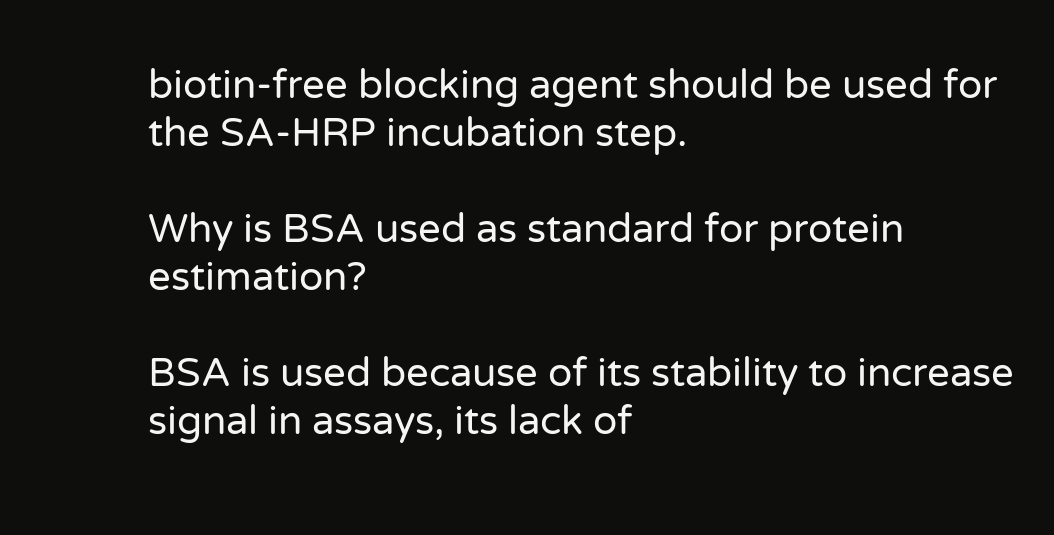biotin-free blocking agent should be used for the SA-HRP incubation step.

Why is BSA used as standard for protein estimation?

BSA is used because of its stability to increase signal in assays, its lack of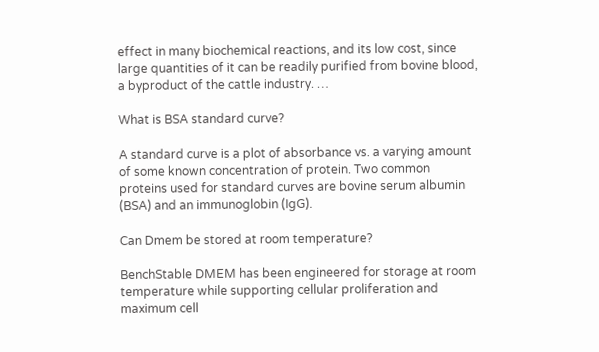effect in many biochemical reactions, and its low cost, since large quantities of it can be readily purified from bovine blood, a byproduct of the cattle industry. …

What is BSA standard curve?

A standard curve is a plot of absorbance vs. a varying amount of some known concentration of protein. Two common proteins used for standard curves are bovine serum albumin (BSA) and an immunoglobin (IgG).

Can Dmem be stored at room temperature?

BenchStable DMEM has been engineered for storage at room temperature while supporting cellular proliferation and maximum cell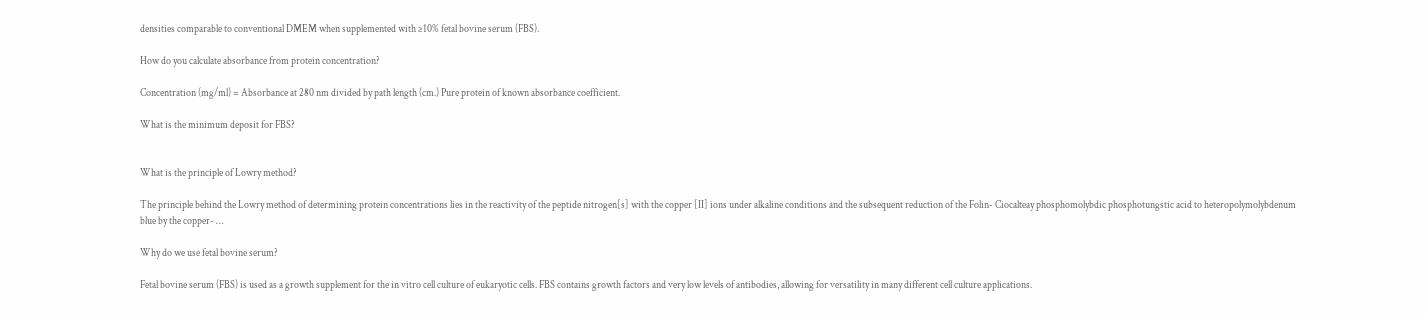densities comparable to conventional DMEM when supplemented with ≥10% fetal bovine serum (FBS).

How do you calculate absorbance from protein concentration?

Concentration (mg/ml) = Absorbance at 280 nm divided by path length (cm.) Pure protein of known absorbance coefficient.

What is the minimum deposit for FBS?


What is the principle of Lowry method?

The principle behind the Lowry method of determining protein concentrations lies in the reactivity of the peptide nitrogen[s] with the copper [II] ions under alkaline conditions and the subsequent reduction of the Folin- Ciocalteay phosphomolybdic phosphotungstic acid to heteropolymolybdenum blue by the copper- …

Why do we use fetal bovine serum?

Fetal bovine serum (FBS) is used as a growth supplement for the in vitro cell culture of eukaryotic cells. FBS contains growth factors and very low levels of antibodies, allowing for versatility in many different cell culture applications.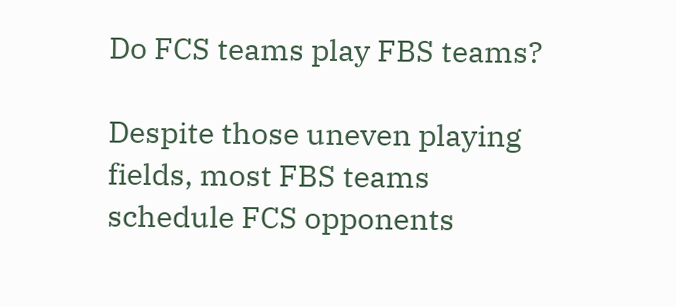Do FCS teams play FBS teams?

Despite those uneven playing fields, most FBS teams schedule FCS opponents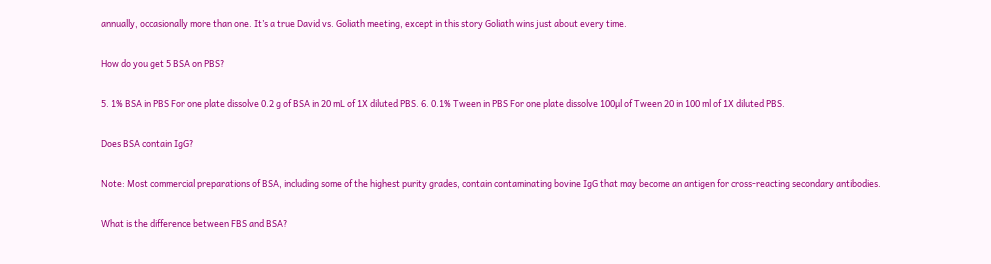annually, occasionally more than one. It’s a true David vs. Goliath meeting, except in this story Goliath wins just about every time.

How do you get 5 BSA on PBS?

5. 1% BSA in PBS For one plate dissolve 0.2 g of BSA in 20 mL of 1X diluted PBS. 6. 0.1% Tween in PBS For one plate dissolve 100µl of Tween 20 in 100 ml of 1X diluted PBS.

Does BSA contain IgG?

Note: Most commercial preparations of BSA, including some of the highest purity grades, contain contaminating bovine IgG that may become an antigen for cross-reacting secondary antibodies.

What is the difference between FBS and BSA?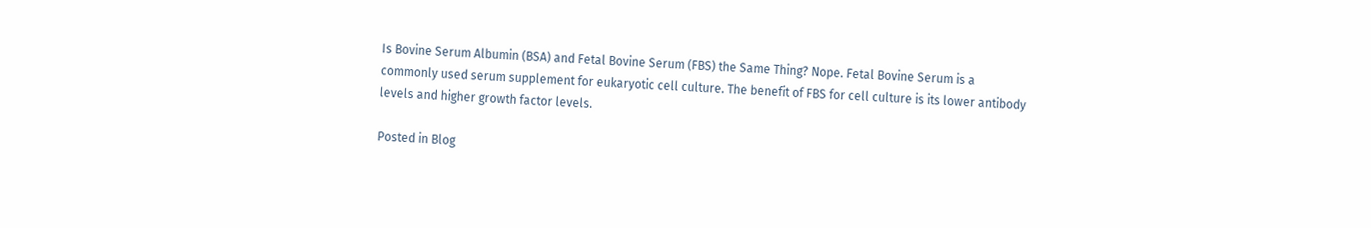Is Bovine Serum Albumin (BSA) and Fetal Bovine Serum (FBS) the Same Thing? Nope. Fetal Bovine Serum is a commonly used serum supplement for eukaryotic cell culture. The benefit of FBS for cell culture is its lower antibody levels and higher growth factor levels.

Posted in Blog